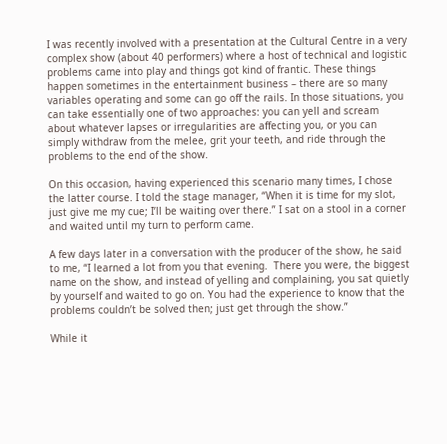I was recently involved with a presentation at the Cultural Centre in a very complex show (about 40 performers) where a host of technical and logistic problems came into play and things got kind of frantic. These things happen sometimes in the entertainment business – there are so many variables operating and some can go off the rails. In those situations, you can take essentially one of two approaches: you can yell and scream about whatever lapses or irregularities are affecting you, or you can simply withdraw from the melee, grit your teeth, and ride through the problems to the end of the show.

On this occasion, having experienced this scenario many times, I chose the latter course. I told the stage manager, “When it is time for my slot, just give me my cue; I’ll be waiting over there.” I sat on a stool in a corner and waited until my turn to perform came.

A few days later in a conversation with the producer of the show, he said to me, “I learned a lot from you that evening.  There you were, the biggest name on the show, and instead of yelling and complaining, you sat quietly by yourself and waited to go on. You had the experience to know that the problems couldn’t be solved then; just get through the show.”

While it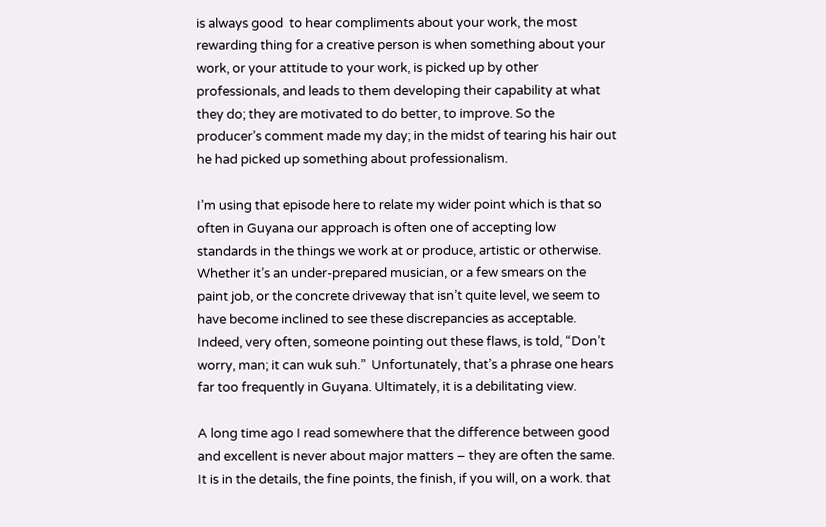is always good  to hear compliments about your work, the most rewarding thing for a creative person is when something about your work, or your attitude to your work, is picked up by other professionals, and leads to them developing their capability at what they do; they are motivated to do better, to improve. So the producer’s comment made my day; in the midst of tearing his hair out he had picked up something about professionalism.

I’m using that episode here to relate my wider point which is that so often in Guyana our approach is often one of accepting low standards in the things we work at or produce, artistic or otherwise.  Whether it’s an under-prepared musician, or a few smears on the paint job, or the concrete driveway that isn’t quite level, we seem to have become inclined to see these discrepancies as acceptable. Indeed, very often, someone pointing out these flaws, is told, “Don’t worry, man; it can wuk suh.”  Unfortunately, that’s a phrase one hears far too frequently in Guyana. Ultimately, it is a debilitating view.

A long time ago I read somewhere that the difference between good and excellent is never about major matters – they are often the same.  It is in the details, the fine points, the finish, if you will, on a work. that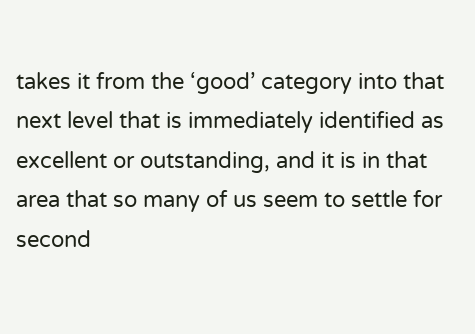takes it from the ‘good’ category into that next level that is immediately identified as excellent or outstanding, and it is in that area that so many of us seem to settle for second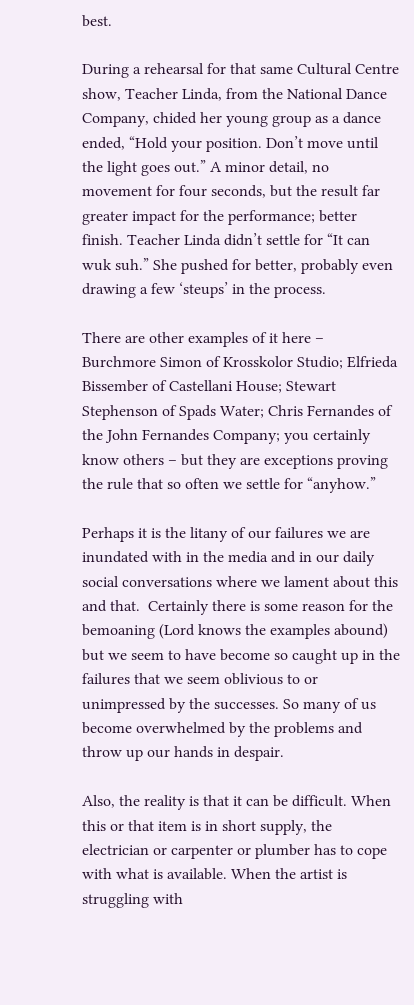best.

During a rehearsal for that same Cultural Centre show, Teacher Linda, from the National Dance Company, chided her young group as a dance ended, “Hold your position. Don’t move until the light goes out.” A minor detail, no movement for four seconds, but the result far greater impact for the performance; better finish. Teacher Linda didn’t settle for “It can wuk suh.” She pushed for better, probably even drawing a few ‘steups’ in the process.

There are other examples of it here – Burchmore Simon of Krosskolor Studio; Elfrieda Bissember of Castellani House; Stewart Stephenson of Spads Water; Chris Fernandes of the John Fernandes Company; you certainly know others – but they are exceptions proving the rule that so often we settle for “anyhow.”

Perhaps it is the litany of our failures we are inundated with in the media and in our daily social conversations where we lament about this and that.  Certainly there is some reason for the bemoaning (Lord knows the examples abound) but we seem to have become so caught up in the failures that we seem oblivious to or unimpressed by the successes. So many of us become overwhelmed by the problems and throw up our hands in despair.

Also, the reality is that it can be difficult. When this or that item is in short supply, the electrician or carpenter or plumber has to cope with what is available. When the artist is struggling with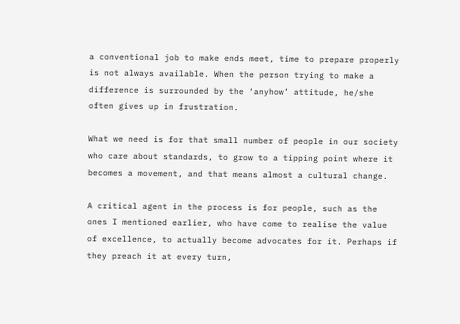a conventional job to make ends meet, time to prepare properly is not always available. When the person trying to make a difference is surrounded by the ‘anyhow’ attitude, he/she often gives up in frustration.

What we need is for that small number of people in our society who care about standards, to grow to a tipping point where it becomes a movement, and that means almost a cultural change.

A critical agent in the process is for people, such as the ones I mentioned earlier, who have come to realise the value of excellence, to actually become advocates for it. Perhaps if they preach it at every turn,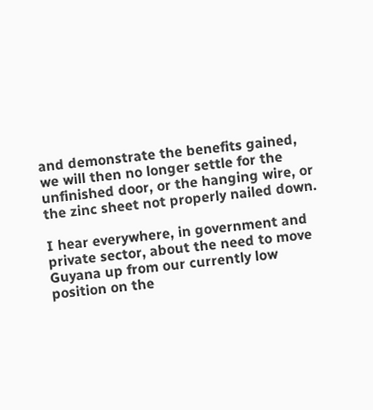and demonstrate the benefits gained, we will then no longer settle for the unfinished door, or the hanging wire, or the zinc sheet not properly nailed down.

I hear everywhere, in government and private sector, about the need to move Guyana up from our currently low position on the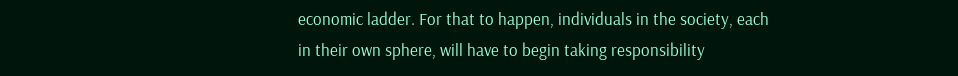economic ladder. For that to happen, individuals in the society, each in their own sphere, will have to begin taking responsibility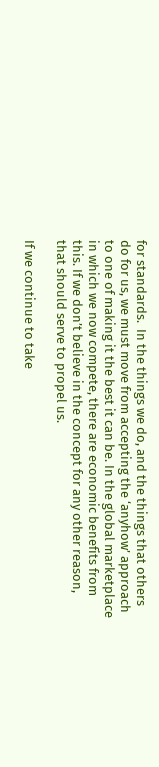for standards.  In the things we do, and the things that others do for us, we must move from accepting the ‘anyhow’ approach to one of making it the best it can be. In the global marketplace in which we now compete, there are economic benefits from this. If we don’t believe in the concept for any other reason, that should serve to propel us.

If we continue to take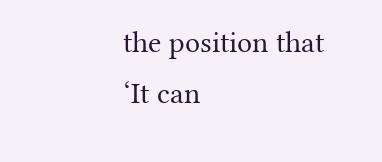the position that ‘It can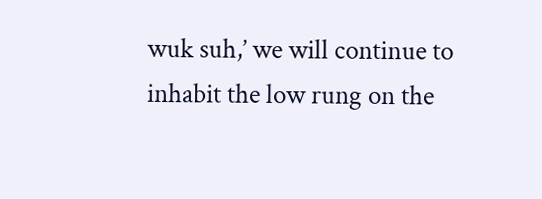wuk suh,’ we will continue to inhabit the low rung on the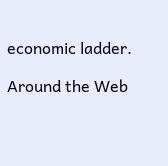economic ladder.

Around the Web